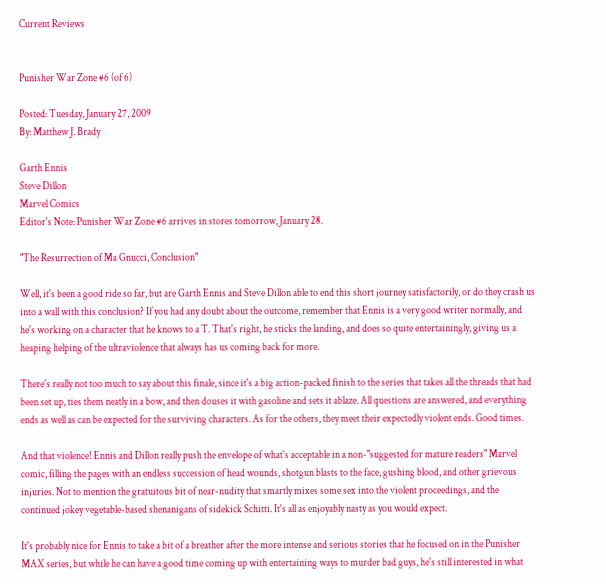Current Reviews


Punisher War Zone #6 (of 6)

Posted: Tuesday, January 27, 2009
By: Matthew J. Brady

Garth Ennis
Steve Dillon
Marvel Comics
Editor's Note: Punisher War Zone #6 arrives in stores tomorrow, January 28.

"The Resurrection of Ma Gnucci, Conclusion"

Well, it's been a good ride so far, but are Garth Ennis and Steve Dillon able to end this short journey satisfactorily, or do they crash us into a wall with this conclusion? If you had any doubt about the outcome, remember that Ennis is a very good writer normally, and he's working on a character that he knows to a T. That's right, he sticks the landing, and does so quite entertainingly, giving us a heaping helping of the ultraviolence that always has us coming back for more.

There's really not too much to say about this finale, since it's a big action-packed finish to the series that takes all the threads that had been set up, ties them neatly in a bow, and then douses it with gasoline and sets it ablaze. All questions are answered, and everything ends as well as can be expected for the surviving characters. As for the others, they meet their expectedly violent ends. Good times.

And that violence! Ennis and Dillon really push the envelope of what's acceptable in a non-"suggested for mature readers" Marvel comic, filling the pages with an endless succession of head wounds, shotgun blasts to the face, gushing blood, and other grievous injuries. Not to mention the gratuitous bit of near-nudity that smartly mixes some sex into the violent proceedings, and the continued jokey vegetable-based shenanigans of sidekick Schitti. It's all as enjoyably nasty as you would expect.

It's probably nice for Ennis to take a bit of a breather after the more intense and serious stories that he focused on in the Punisher MAX series, but while he can have a good time coming up with entertaining ways to murder bad guys, he's still interested in what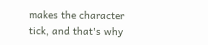makes the character tick, and that's why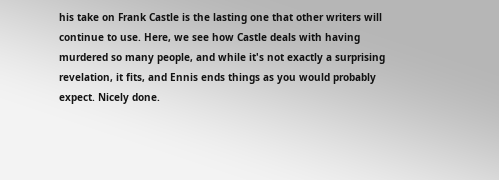his take on Frank Castle is the lasting one that other writers will continue to use. Here, we see how Castle deals with having murdered so many people, and while it's not exactly a surprising revelation, it fits, and Ennis ends things as you would probably expect. Nicely done.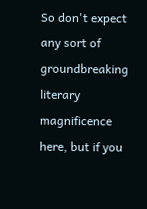So don't expect any sort of groundbreaking literary magnificence here, but if you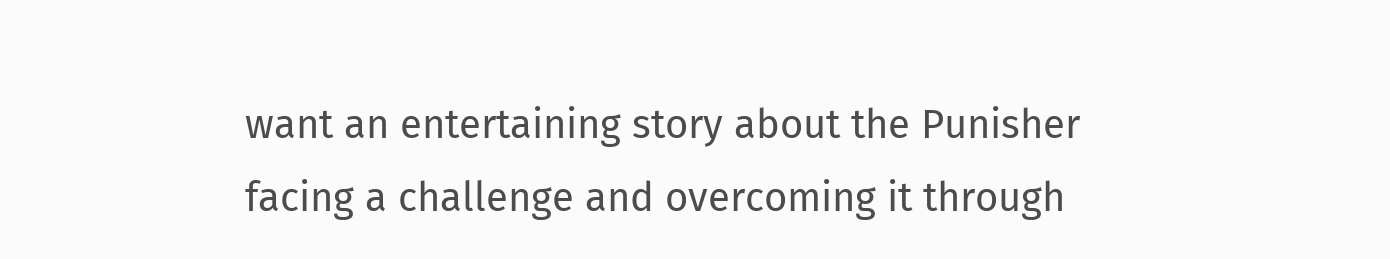want an entertaining story about the Punisher facing a challenge and overcoming it through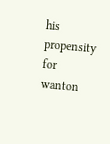his propensity for wanton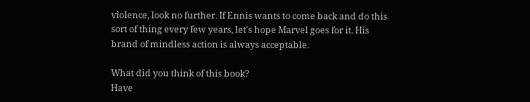violence, look no further. If Ennis wants to come back and do this sort of thing every few years, let's hope Marvel goes for it. His brand of mindless action is always acceptable.

What did you think of this book?
Have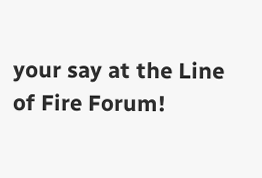your say at the Line of Fire Forum!